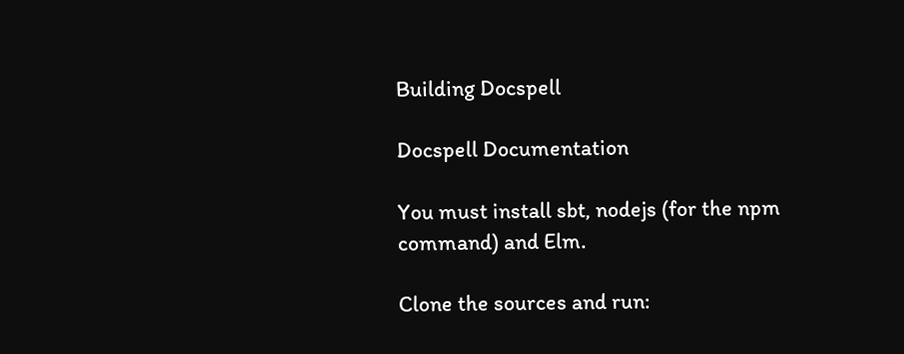Building Docspell

Docspell Documentation

You must install sbt, nodejs (for the npm command) and Elm.

Clone the sources and run: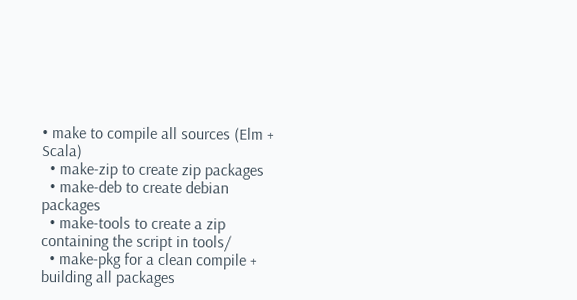• make to compile all sources (Elm + Scala)
  • make-zip to create zip packages
  • make-deb to create debian packages
  • make-tools to create a zip containing the script in tools/
  • make-pkg for a clean compile + building all packages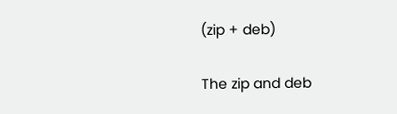(zip + deb)

The zip and deb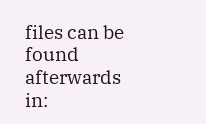files can be found afterwards in: